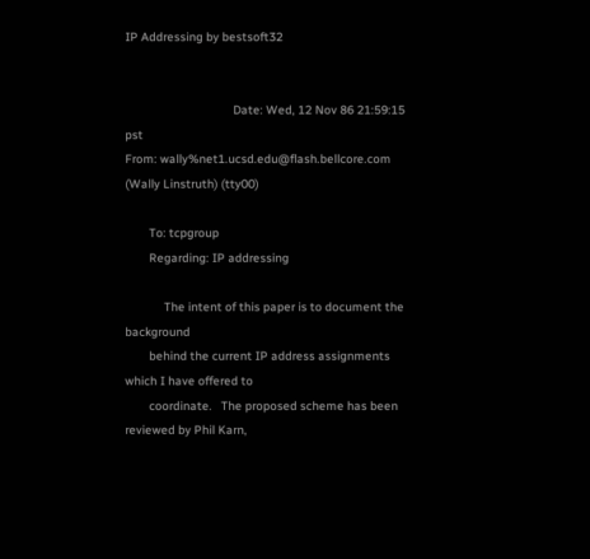IP Addressing by bestsoft32


                                    Date: Wed, 12 Nov 86 21:59:15 pst
From: wally%net1.ucsd.edu@flash.bellcore.com (Wally Linstruth) (tty00)

        To: tcpgroup
        Regarding: IP addressing

             The intent of this paper is to document the background
        behind the current IP address assignments which I have offered to
        coordinate.   The proposed scheme has been reviewed by Phil Karn,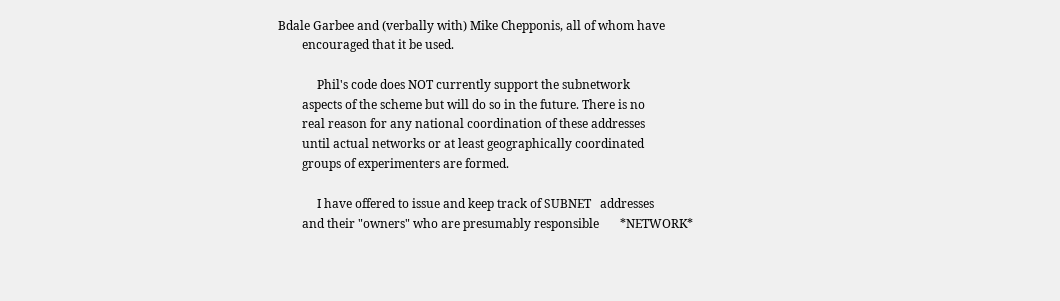Bdale Garbee and (verbally with) Mike Chepponis, all of whom have
        encouraged that it be used.

             Phil's code does NOT currently support the subnetwork
        aspects of the scheme but will do so in the future. There is no
        real reason for any national coordination of these addresses
        until actual networks or at least geographically coordinated
        groups of experimenters are formed.

             I have offered to issue and keep track of SUBNET   addresses
        and their "owners" who are presumably responsible       *NETWORK*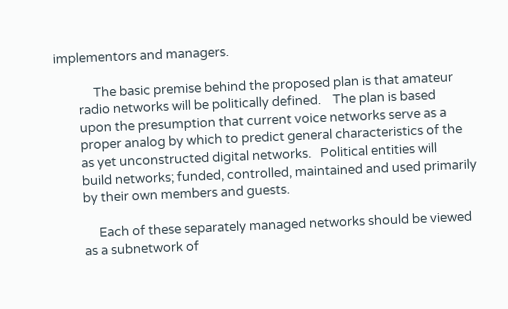implementors and managers.

             The basic premise behind the proposed plan is that amateur
        radio networks will be politically defined.    The plan is based
        upon the presumption that current voice networks serve as a
        proper analog by which to predict general characteristics of the
        as yet unconstructed digital networks.   Political entities will
        build networks; funded, controlled, maintained and used primarily
        by their own members and guests.

             Each of these separately managed networks should be viewed
        as a subnetwork of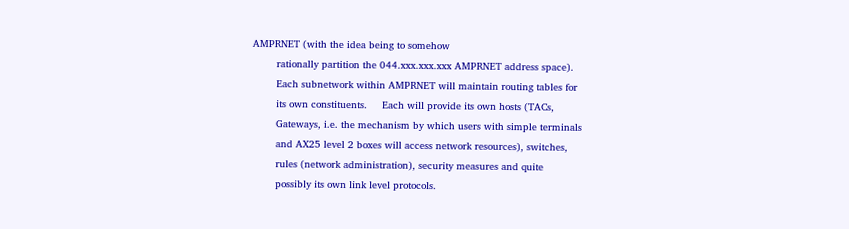AMPRNET (with the idea being to somehow
        rationally partition the 044.xxx.xxx.xxx AMPRNET address space).
        Each subnetwork within AMPRNET will maintain routing tables for
        its own constituents.     Each will provide its own hosts (TACs,
        Gateways, i.e. the mechanism by which users with simple terminals
        and AX25 level 2 boxes will access network resources), switches,
        rules (network administration), security measures and quite
        possibly its own link level protocols.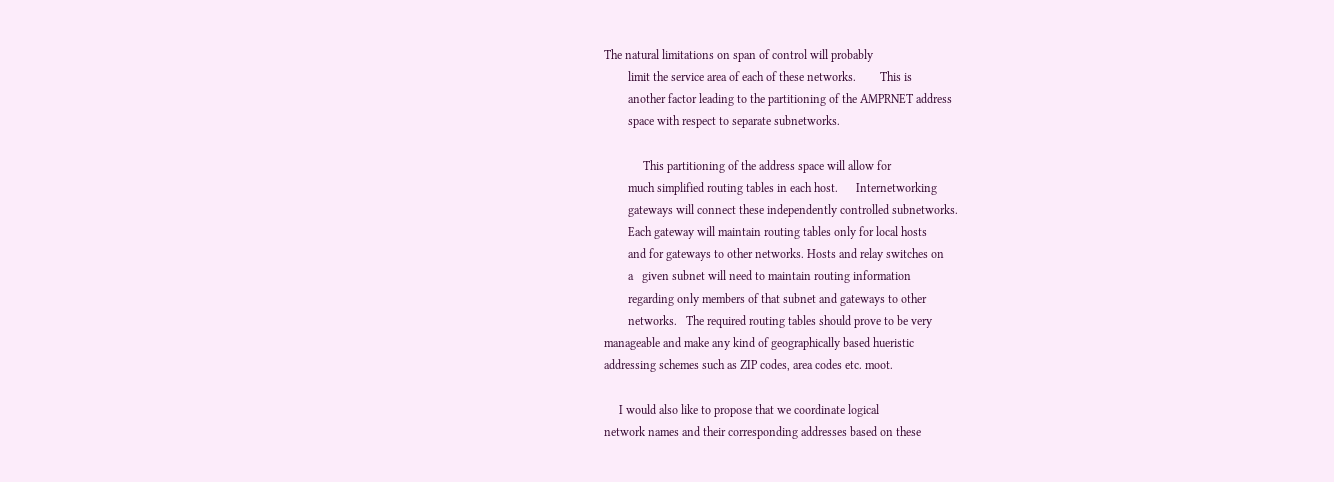The natural limitations on span of control will probably
        limit the service area of each of these networks.        This is
        another factor leading to the partitioning of the AMPRNET address
        space with respect to separate subnetworks.

             This partitioning of the address space will allow for
        much simplified routing tables in each host.      Internetworking
        gateways will connect these independently controlled subnetworks.
        Each gateway will maintain routing tables only for local hosts
        and for gateways to other networks. Hosts and relay switches on
        a   given subnet will need to maintain routing information
        regarding only members of that subnet and gateways to other
        networks.   The required routing tables should prove to be very
manageable and make any kind of geographically based hueristic
addressing schemes such as ZIP codes, area codes etc. moot.

     I would also like to propose that we coordinate logical
network names and their corresponding addresses based on these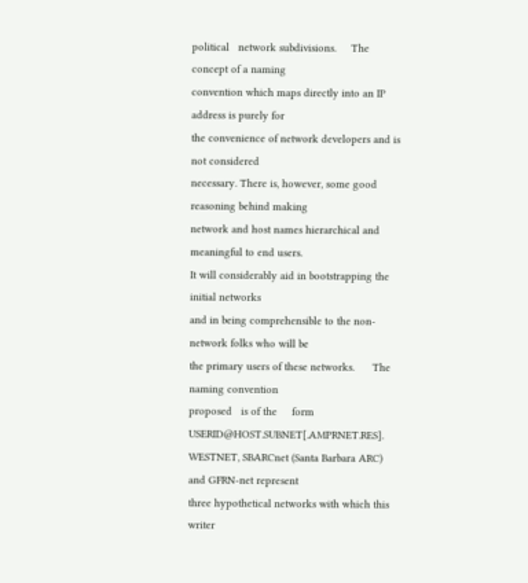political   network subdivisions.     The concept of a naming
convention which maps directly into an IP address is purely for
the convenience of network developers and is not considered
necessary. There is, however, some good reasoning behind making
network and host names hierarchical and meaningful to end users.
It will considerably aid in bootstrapping the initial networks
and in being comprehensible to the non-network folks who will be
the primary users of these networks.      The naming convention
proposed   is of the     form   USERID@HOST.SUBNET[.AMPRNET.RES].
WESTNET, SBARCnet (Santa Barbara ARC) and GFRN-net represent
three hypothetical networks with which this writer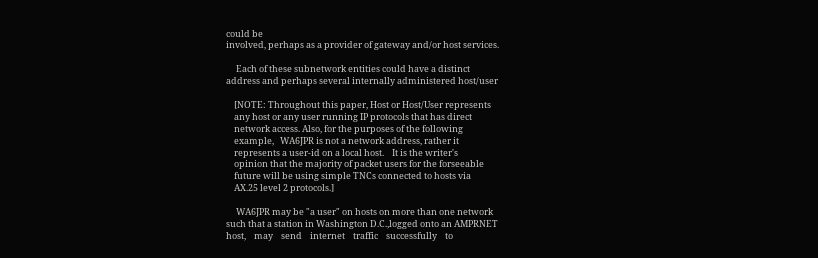could be
involved, perhaps as a provider of gateway and/or host services.

     Each of these subnetwork entities could have a distinct
address and perhaps several internally administered host/user

    [NOTE: Throughout this paper, Host or Host/User represents
    any host or any user running IP protocols that has direct
    network access. Also, for the purposes of the following
    example,   WA6JPR is not a network address, rather it
    represents a user-id on a local host.    It is the writer's
    opinion that the majority of packet users for the forseeable
    future will be using simple TNCs connected to hosts via
    AX.25 level 2 protocols.]

     WA6JPR may be "a user" on hosts on more than one network
such that a station in Washington D.C.,logged onto an AMPRNET
host,    may    send    internet    traffic    successfully    to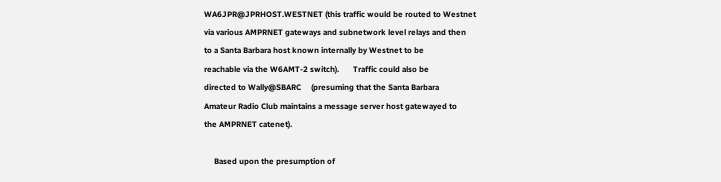WA6JPR@JPRHOST.WESTNET (this traffic would be routed to Westnet
via various AMPRNET gateways and subnetwork level relays and then
to a Santa Barbara host known internally by Westnet to be
reachable via the W6AMT-2 switch).       Traffic could also be
directed to Wally@SBARC     (presuming that the Santa Barbara
Amateur Radio Club maintains a message server host gatewayed to
the AMPRNET catenet).

     Based upon the presumption of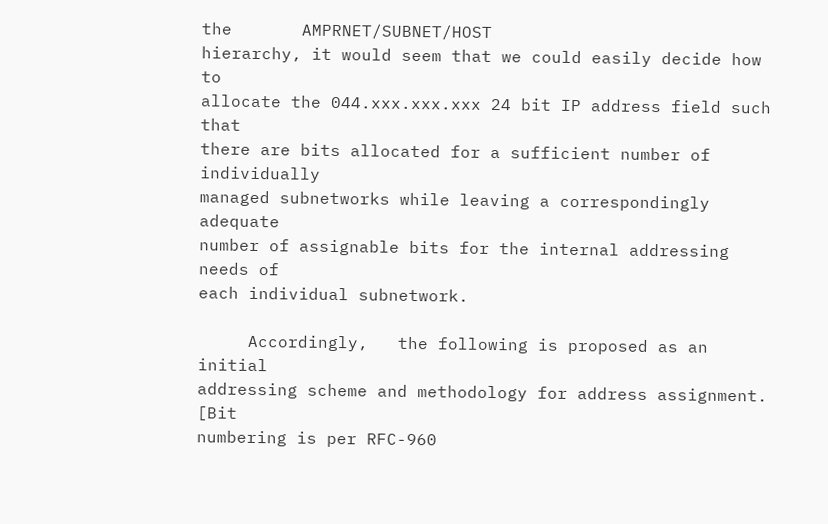the       AMPRNET/SUBNET/HOST
hierarchy, it would seem that we could easily decide how to
allocate the 044.xxx.xxx.xxx 24 bit IP address field such that
there are bits allocated for a sufficient number of individually
managed subnetworks while leaving a correspondingly adequate
number of assignable bits for the internal addressing needs of
each individual subnetwork.

     Accordingly,   the following is proposed as an initial
addressing scheme and methodology for address assignment. [Bit
numbering is per RFC-960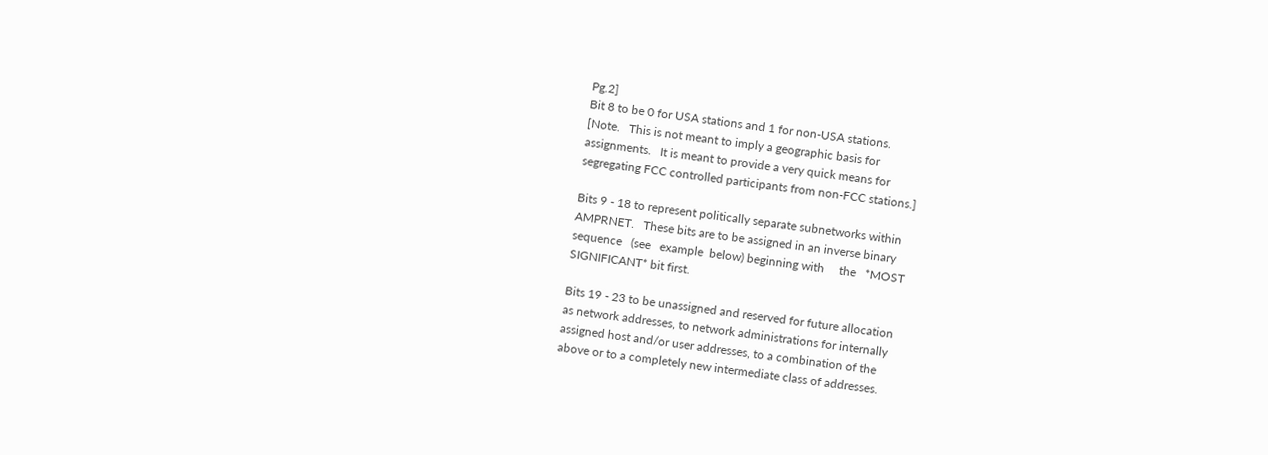Pg.2]
Bit 8 to be 0 for USA stations and 1 for non-USA stations.
[Note.   This is not meant to imply a geographic basis for
assignments.   It is meant to provide a very quick means for
segregating FCC controlled participants from non-FCC stations.]

Bits 9 - 18 to represent politically separate subnetworks within
AMPRNET.   These bits are to be assigned in an inverse binary
sequence   (see   example  below) beginning with     the   *MOST
SIGNIFICANT* bit first.

Bits 19 - 23 to be unassigned and reserved for future allocation
as network addresses, to network administrations for internally
assigned host and/or user addresses, to a combination of the
above or to a completely new intermediate class of addresses.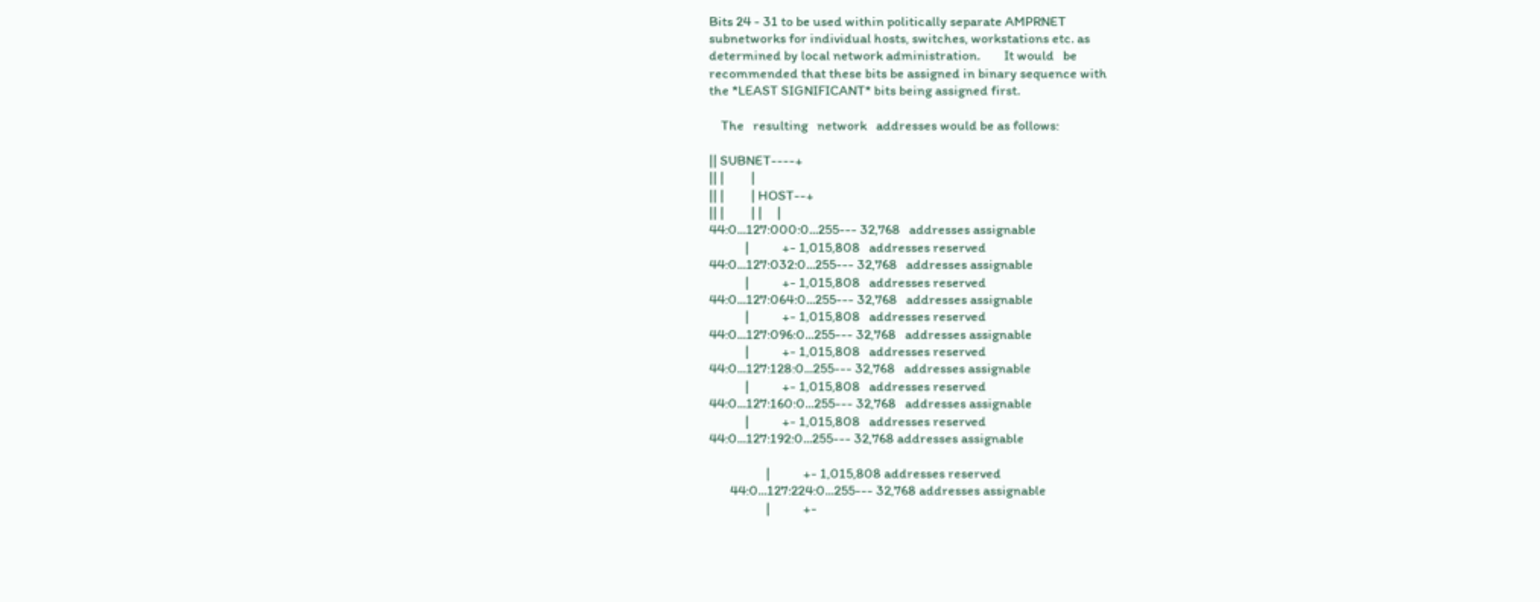Bits 24 - 31 to be used within politically separate AMPRNET
subnetworks for individual hosts, switches, workstations etc. as
determined by local network administration.        It would   be
recommended that these bits be assigned in binary sequence with
the *LEAST SIGNIFICANT* bits being assigned first.

    The   resulting   network   addresses would be as follows:

|| SUBNET----+
|| |         |
|| |         | HOST--+
|| |         | |     |
44:0...127:000:0...255--- 32,768   addresses assignable
            |           +- 1,015,808   addresses reserved
44:0...127:032:0...255--- 32,768   addresses assignable
            |           +- 1,015,808   addresses reserved
44:0...127:064:0...255--- 32,768   addresses assignable
            |           +- 1,015,808   addresses reserved
44:0...127:096:0...255--- 32,768   addresses assignable
            |           +- 1,015,808   addresses reserved
44:0...127:128:0...255--- 32,768   addresses assignable
            |           +- 1,015,808   addresses reserved
44:0...127:160:0...255--- 32,768   addresses assignable
            |           +- 1,015,808   addresses reserved
44:0...127:192:0...255--- 32,768 addresses assignable

                   |           +- 1,015,808 addresses reserved
       44:0...127:224:0...255--- 32,768 addresses assignable
                   |           +-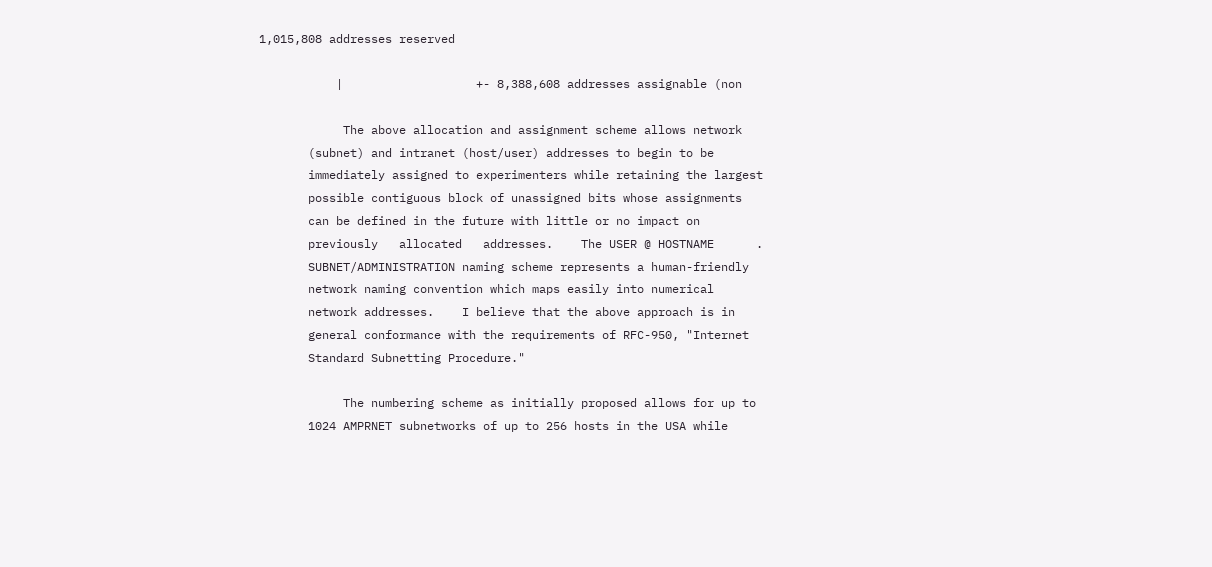1,015,808 addresses reserved

           |                   +- 8,388,608 addresses assignable (non

            The above allocation and assignment scheme allows network
       (subnet) and intranet (host/user) addresses to begin to be
       immediately assigned to experimenters while retaining the largest
       possible contiguous block of unassigned bits whose assignments
       can be defined in the future with little or no impact on
       previously   allocated   addresses.    The USER @ HOSTNAME      .
       SUBNET/ADMINISTRATION naming scheme represents a human-friendly
       network naming convention which maps easily into numerical
       network addresses.    I believe that the above approach is in
       general conformance with the requirements of RFC-950, "Internet
       Standard Subnetting Procedure."

            The numbering scheme as initially proposed allows for up to
       1024 AMPRNET subnetworks of up to 256 hosts in the USA while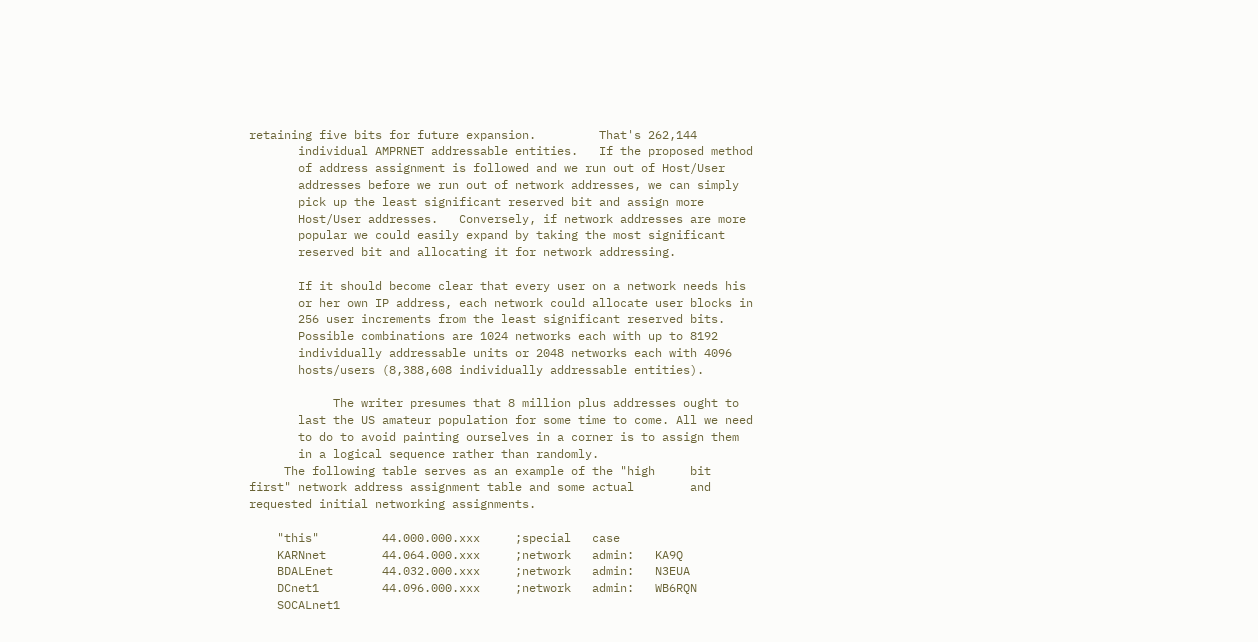retaining five bits for future expansion.         That's 262,144
       individual AMPRNET addressable entities.   If the proposed method
       of address assignment is followed and we run out of Host/User
       addresses before we run out of network addresses, we can simply
       pick up the least significant reserved bit and assign more
       Host/User addresses.   Conversely, if network addresses are more
       popular we could easily expand by taking the most significant
       reserved bit and allocating it for network addressing.

       If it should become clear that every user on a network needs his
       or her own IP address, each network could allocate user blocks in
       256 user increments from the least significant reserved bits.
       Possible combinations are 1024 networks each with up to 8192
       individually addressable units or 2048 networks each with 4096
       hosts/users (8,388,608 individually addressable entities).

            The writer presumes that 8 million plus addresses ought to
       last the US amateur population for some time to come. All we need
       to do to avoid painting ourselves in a corner is to assign them
       in a logical sequence rather than randomly.
     The following table serves as an example of the "high     bit
first" network address assignment table and some actual        and
requested initial networking assignments.

    "this"         44.000.000.xxx     ;special   case
    KARNnet        44.064.000.xxx     ;network   admin:   KA9Q
    BDALEnet       44.032.000.xxx     ;network   admin:   N3EUA
    DCnet1         44.096.000.xxx     ;network   admin:   WB6RQN
    SOCALnet1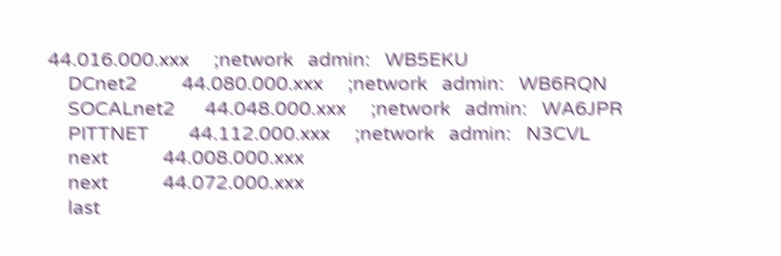44.016.000.xxx     ;network   admin:   WB5EKU
    DCnet2         44.080.000.xxx     ;network   admin:   WB6RQN
    SOCALnet2      44.048.000.xxx     ;network   admin:   WA6JPR
    PITTNET        44.112.000.xxx     ;network   admin:   N3CVL
    next           44.008.000.xxx
    next           44.072.000.xxx
    last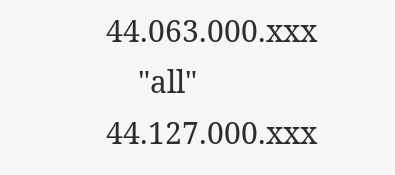44.063.000.xxx
    "all"          44.127.000.xxx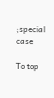;special case

To top